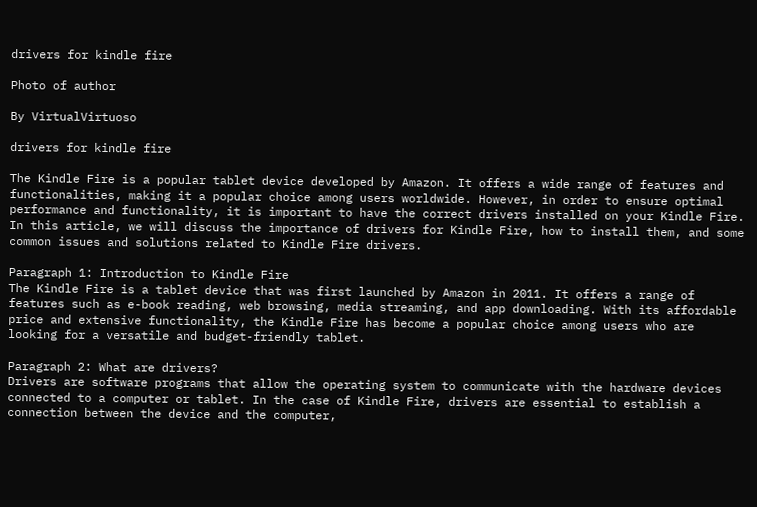drivers for kindle fire

Photo of author

By VirtualVirtuoso

drivers for kindle fire

The Kindle Fire is a popular tablet device developed by Amazon. It offers a wide range of features and functionalities, making it a popular choice among users worldwide. However, in order to ensure optimal performance and functionality, it is important to have the correct drivers installed on your Kindle Fire. In this article, we will discuss the importance of drivers for Kindle Fire, how to install them, and some common issues and solutions related to Kindle Fire drivers.

Paragraph 1: Introduction to Kindle Fire
The Kindle Fire is a tablet device that was first launched by Amazon in 2011. It offers a range of features such as e-book reading, web browsing, media streaming, and app downloading. With its affordable price and extensive functionality, the Kindle Fire has become a popular choice among users who are looking for a versatile and budget-friendly tablet.

Paragraph 2: What are drivers?
Drivers are software programs that allow the operating system to communicate with the hardware devices connected to a computer or tablet. In the case of Kindle Fire, drivers are essential to establish a connection between the device and the computer,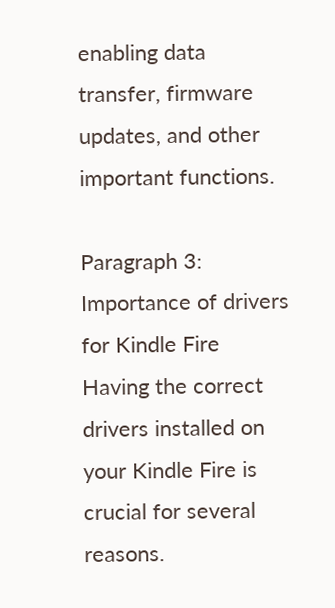enabling data transfer, firmware updates, and other important functions.

Paragraph 3: Importance of drivers for Kindle Fire
Having the correct drivers installed on your Kindle Fire is crucial for several reasons.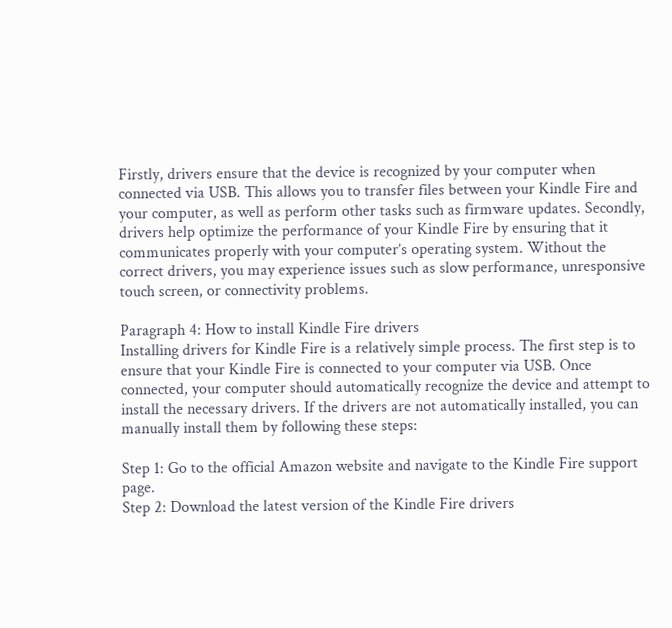Firstly, drivers ensure that the device is recognized by your computer when connected via USB. This allows you to transfer files between your Kindle Fire and your computer, as well as perform other tasks such as firmware updates. Secondly, drivers help optimize the performance of your Kindle Fire by ensuring that it communicates properly with your computer’s operating system. Without the correct drivers, you may experience issues such as slow performance, unresponsive touch screen, or connectivity problems.

Paragraph 4: How to install Kindle Fire drivers
Installing drivers for Kindle Fire is a relatively simple process. The first step is to ensure that your Kindle Fire is connected to your computer via USB. Once connected, your computer should automatically recognize the device and attempt to install the necessary drivers. If the drivers are not automatically installed, you can manually install them by following these steps:

Step 1: Go to the official Amazon website and navigate to the Kindle Fire support page.
Step 2: Download the latest version of the Kindle Fire drivers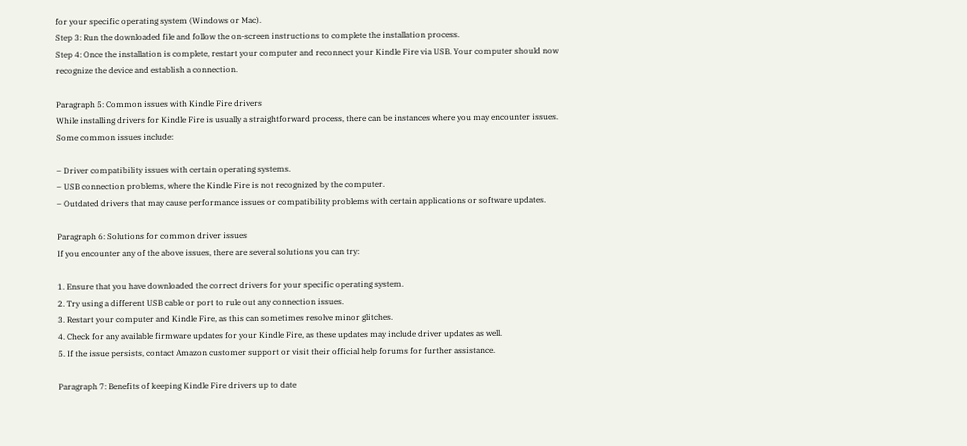for your specific operating system (Windows or Mac).
Step 3: Run the downloaded file and follow the on-screen instructions to complete the installation process.
Step 4: Once the installation is complete, restart your computer and reconnect your Kindle Fire via USB. Your computer should now recognize the device and establish a connection.

Paragraph 5: Common issues with Kindle Fire drivers
While installing drivers for Kindle Fire is usually a straightforward process, there can be instances where you may encounter issues. Some common issues include:

– Driver compatibility issues with certain operating systems.
– USB connection problems, where the Kindle Fire is not recognized by the computer.
– Outdated drivers that may cause performance issues or compatibility problems with certain applications or software updates.

Paragraph 6: Solutions for common driver issues
If you encounter any of the above issues, there are several solutions you can try:

1. Ensure that you have downloaded the correct drivers for your specific operating system.
2. Try using a different USB cable or port to rule out any connection issues.
3. Restart your computer and Kindle Fire, as this can sometimes resolve minor glitches.
4. Check for any available firmware updates for your Kindle Fire, as these updates may include driver updates as well.
5. If the issue persists, contact Amazon customer support or visit their official help forums for further assistance.

Paragraph 7: Benefits of keeping Kindle Fire drivers up to date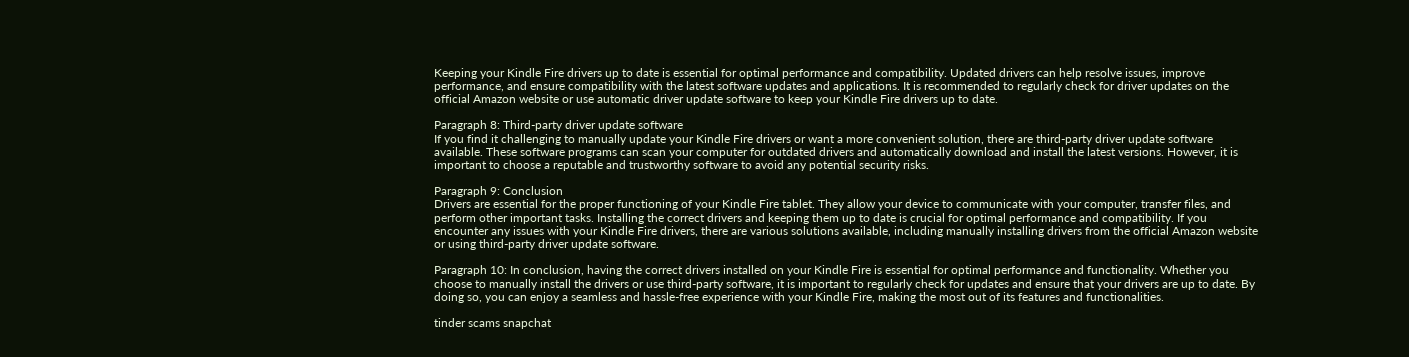Keeping your Kindle Fire drivers up to date is essential for optimal performance and compatibility. Updated drivers can help resolve issues, improve performance, and ensure compatibility with the latest software updates and applications. It is recommended to regularly check for driver updates on the official Amazon website or use automatic driver update software to keep your Kindle Fire drivers up to date.

Paragraph 8: Third-party driver update software
If you find it challenging to manually update your Kindle Fire drivers or want a more convenient solution, there are third-party driver update software available. These software programs can scan your computer for outdated drivers and automatically download and install the latest versions. However, it is important to choose a reputable and trustworthy software to avoid any potential security risks.

Paragraph 9: Conclusion
Drivers are essential for the proper functioning of your Kindle Fire tablet. They allow your device to communicate with your computer, transfer files, and perform other important tasks. Installing the correct drivers and keeping them up to date is crucial for optimal performance and compatibility. If you encounter any issues with your Kindle Fire drivers, there are various solutions available, including manually installing drivers from the official Amazon website or using third-party driver update software.

Paragraph 10: In conclusion, having the correct drivers installed on your Kindle Fire is essential for optimal performance and functionality. Whether you choose to manually install the drivers or use third-party software, it is important to regularly check for updates and ensure that your drivers are up to date. By doing so, you can enjoy a seamless and hassle-free experience with your Kindle Fire, making the most out of its features and functionalities.

tinder scams snapchat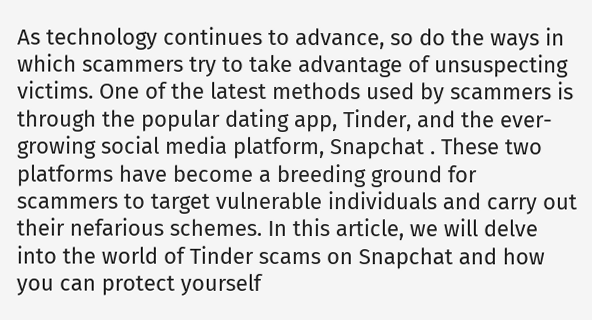As technology continues to advance, so do the ways in which scammers try to take advantage of unsuspecting victims. One of the latest methods used by scammers is through the popular dating app, Tinder, and the ever-growing social media platform, Snapchat . These two platforms have become a breeding ground for scammers to target vulnerable individuals and carry out their nefarious schemes. In this article, we will delve into the world of Tinder scams on Snapchat and how you can protect yourself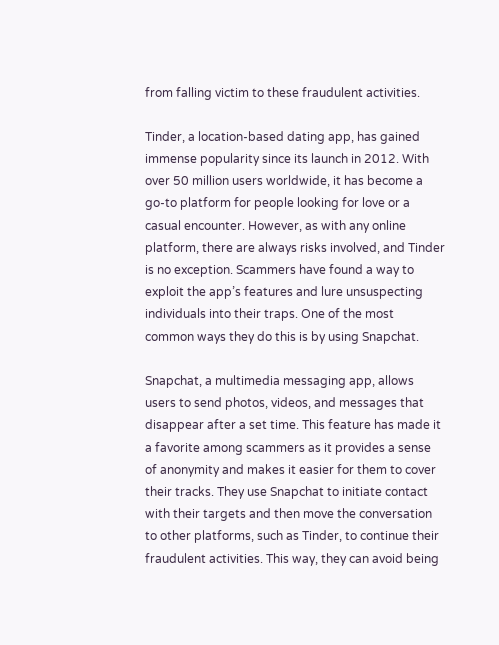from falling victim to these fraudulent activities.

Tinder, a location-based dating app, has gained immense popularity since its launch in 2012. With over 50 million users worldwide, it has become a go-to platform for people looking for love or a casual encounter. However, as with any online platform, there are always risks involved, and Tinder is no exception. Scammers have found a way to exploit the app’s features and lure unsuspecting individuals into their traps. One of the most common ways they do this is by using Snapchat.

Snapchat, a multimedia messaging app, allows users to send photos, videos, and messages that disappear after a set time. This feature has made it a favorite among scammers as it provides a sense of anonymity and makes it easier for them to cover their tracks. They use Snapchat to initiate contact with their targets and then move the conversation to other platforms, such as Tinder, to continue their fraudulent activities. This way, they can avoid being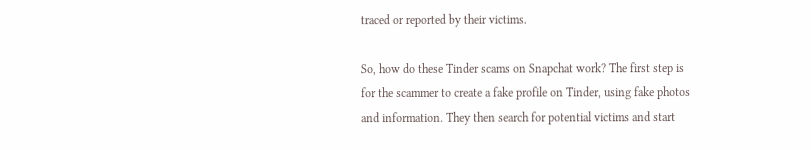traced or reported by their victims.

So, how do these Tinder scams on Snapchat work? The first step is for the scammer to create a fake profile on Tinder, using fake photos and information. They then search for potential victims and start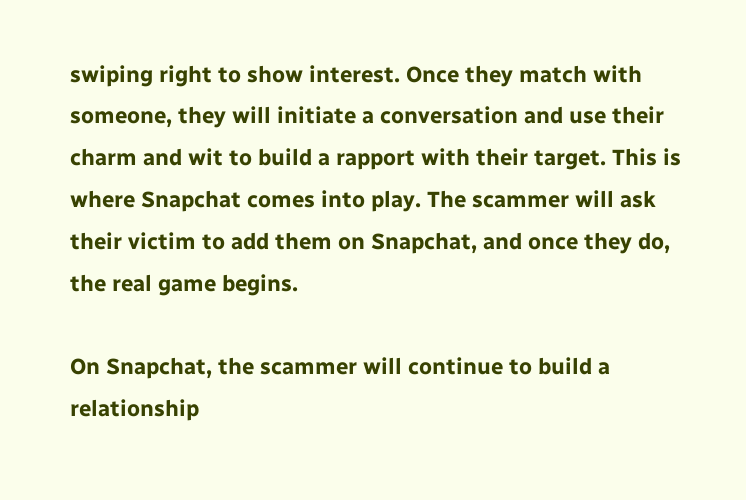swiping right to show interest. Once they match with someone, they will initiate a conversation and use their charm and wit to build a rapport with their target. This is where Snapchat comes into play. The scammer will ask their victim to add them on Snapchat, and once they do, the real game begins.

On Snapchat, the scammer will continue to build a relationship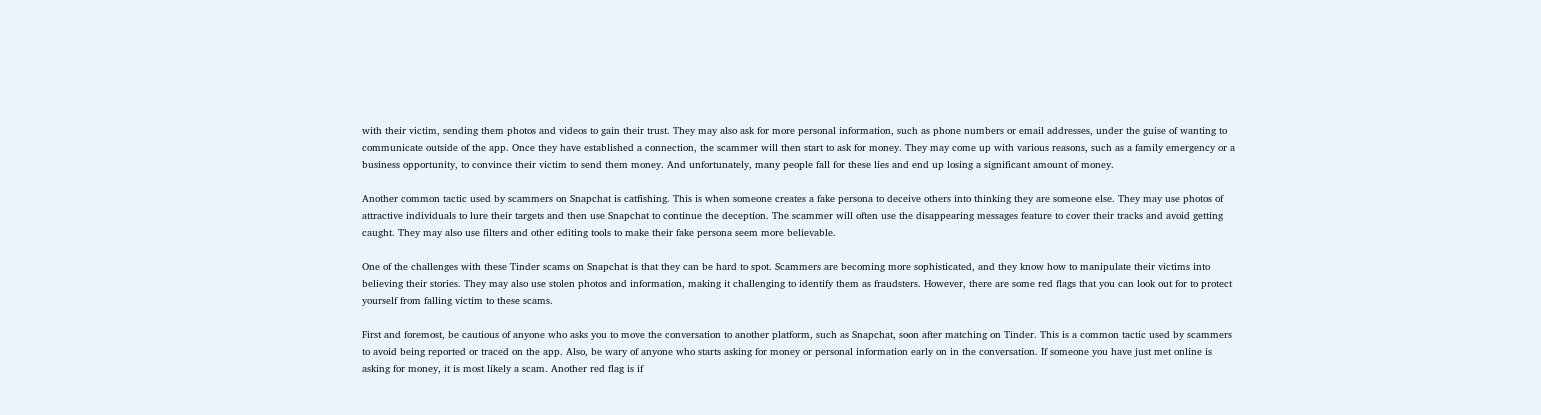with their victim, sending them photos and videos to gain their trust. They may also ask for more personal information, such as phone numbers or email addresses, under the guise of wanting to communicate outside of the app. Once they have established a connection, the scammer will then start to ask for money. They may come up with various reasons, such as a family emergency or a business opportunity, to convince their victim to send them money. And unfortunately, many people fall for these lies and end up losing a significant amount of money.

Another common tactic used by scammers on Snapchat is catfishing. This is when someone creates a fake persona to deceive others into thinking they are someone else. They may use photos of attractive individuals to lure their targets and then use Snapchat to continue the deception. The scammer will often use the disappearing messages feature to cover their tracks and avoid getting caught. They may also use filters and other editing tools to make their fake persona seem more believable.

One of the challenges with these Tinder scams on Snapchat is that they can be hard to spot. Scammers are becoming more sophisticated, and they know how to manipulate their victims into believing their stories. They may also use stolen photos and information, making it challenging to identify them as fraudsters. However, there are some red flags that you can look out for to protect yourself from falling victim to these scams.

First and foremost, be cautious of anyone who asks you to move the conversation to another platform, such as Snapchat, soon after matching on Tinder. This is a common tactic used by scammers to avoid being reported or traced on the app. Also, be wary of anyone who starts asking for money or personal information early on in the conversation. If someone you have just met online is asking for money, it is most likely a scam. Another red flag is if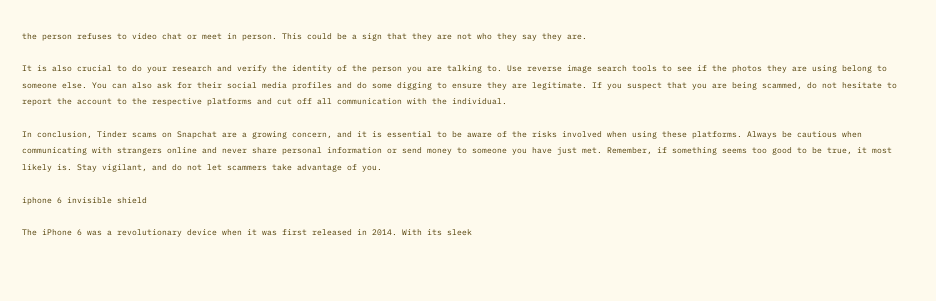the person refuses to video chat or meet in person. This could be a sign that they are not who they say they are.

It is also crucial to do your research and verify the identity of the person you are talking to. Use reverse image search tools to see if the photos they are using belong to someone else. You can also ask for their social media profiles and do some digging to ensure they are legitimate. If you suspect that you are being scammed, do not hesitate to report the account to the respective platforms and cut off all communication with the individual.

In conclusion, Tinder scams on Snapchat are a growing concern, and it is essential to be aware of the risks involved when using these platforms. Always be cautious when communicating with strangers online and never share personal information or send money to someone you have just met. Remember, if something seems too good to be true, it most likely is. Stay vigilant, and do not let scammers take advantage of you.

iphone 6 invisible shield

The iPhone 6 was a revolutionary device when it was first released in 2014. With its sleek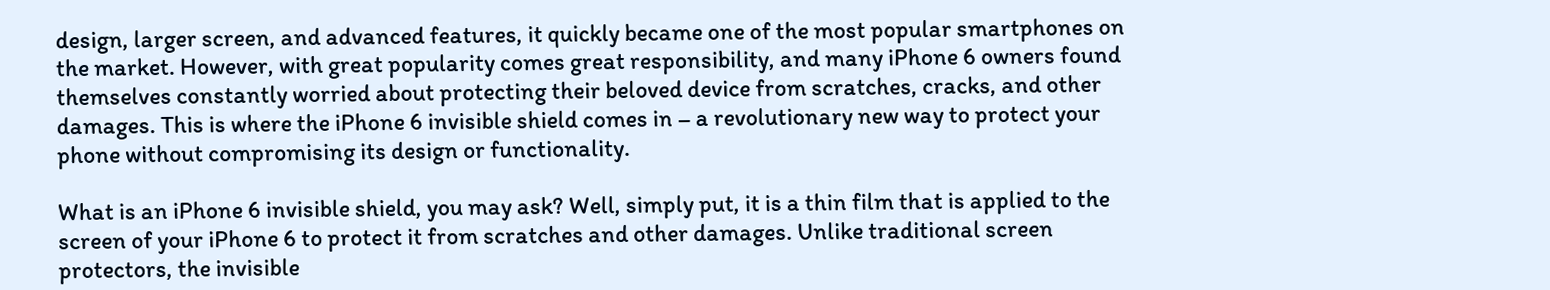design, larger screen, and advanced features, it quickly became one of the most popular smartphones on the market. However, with great popularity comes great responsibility, and many iPhone 6 owners found themselves constantly worried about protecting their beloved device from scratches, cracks, and other damages. This is where the iPhone 6 invisible shield comes in – a revolutionary new way to protect your phone without compromising its design or functionality.

What is an iPhone 6 invisible shield, you may ask? Well, simply put, it is a thin film that is applied to the screen of your iPhone 6 to protect it from scratches and other damages. Unlike traditional screen protectors, the invisible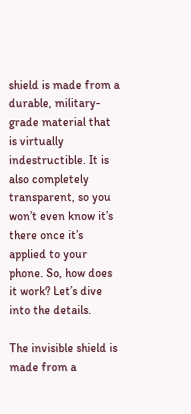shield is made from a durable, military-grade material that is virtually indestructible. It is also completely transparent, so you won’t even know it’s there once it’s applied to your phone. So, how does it work? Let’s dive into the details.

The invisible shield is made from a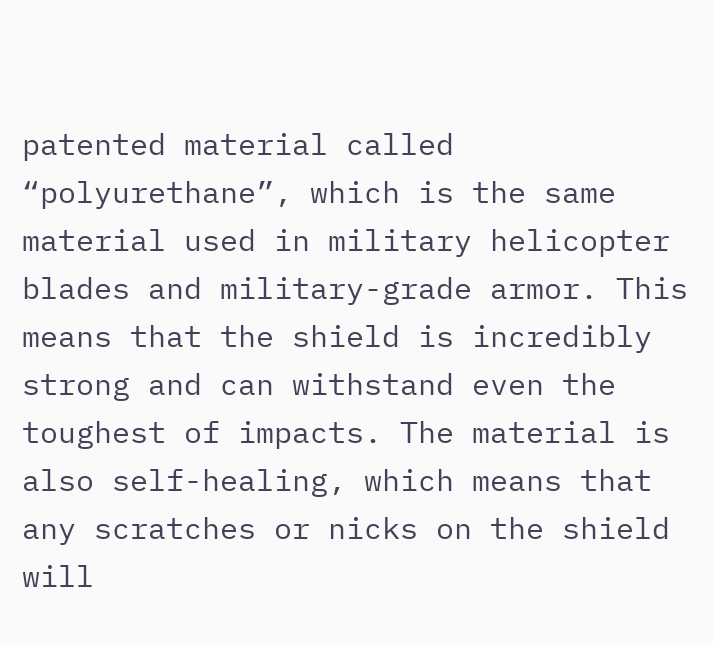patented material called “polyurethane”, which is the same material used in military helicopter blades and military-grade armor. This means that the shield is incredibly strong and can withstand even the toughest of impacts. The material is also self-healing, which means that any scratches or nicks on the shield will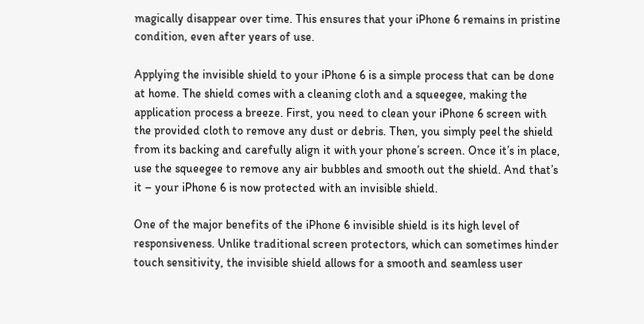magically disappear over time. This ensures that your iPhone 6 remains in pristine condition, even after years of use.

Applying the invisible shield to your iPhone 6 is a simple process that can be done at home. The shield comes with a cleaning cloth and a squeegee, making the application process a breeze. First, you need to clean your iPhone 6 screen with the provided cloth to remove any dust or debris. Then, you simply peel the shield from its backing and carefully align it with your phone’s screen. Once it’s in place, use the squeegee to remove any air bubbles and smooth out the shield. And that’s it – your iPhone 6 is now protected with an invisible shield.

One of the major benefits of the iPhone 6 invisible shield is its high level of responsiveness. Unlike traditional screen protectors, which can sometimes hinder touch sensitivity, the invisible shield allows for a smooth and seamless user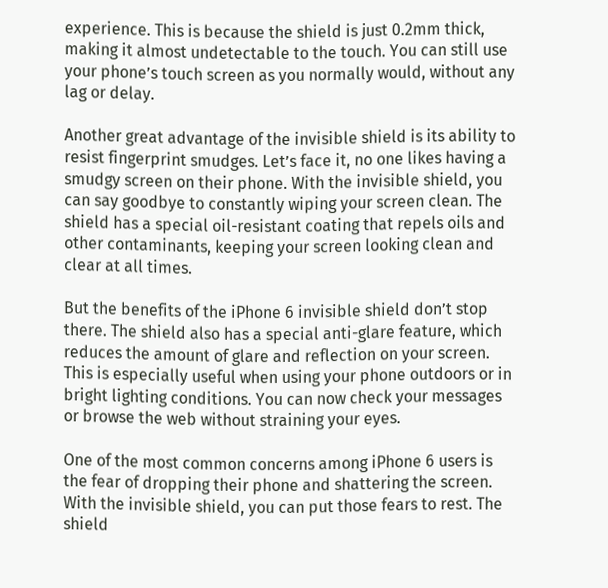experience. This is because the shield is just 0.2mm thick, making it almost undetectable to the touch. You can still use your phone’s touch screen as you normally would, without any lag or delay.

Another great advantage of the invisible shield is its ability to resist fingerprint smudges. Let’s face it, no one likes having a smudgy screen on their phone. With the invisible shield, you can say goodbye to constantly wiping your screen clean. The shield has a special oil-resistant coating that repels oils and other contaminants, keeping your screen looking clean and clear at all times.

But the benefits of the iPhone 6 invisible shield don’t stop there. The shield also has a special anti-glare feature, which reduces the amount of glare and reflection on your screen. This is especially useful when using your phone outdoors or in bright lighting conditions. You can now check your messages or browse the web without straining your eyes.

One of the most common concerns among iPhone 6 users is the fear of dropping their phone and shattering the screen. With the invisible shield, you can put those fears to rest. The shield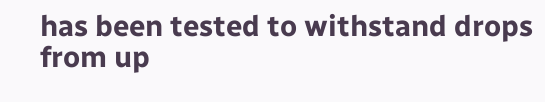has been tested to withstand drops from up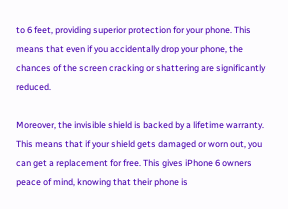to 6 feet, providing superior protection for your phone. This means that even if you accidentally drop your phone, the chances of the screen cracking or shattering are significantly reduced.

Moreover, the invisible shield is backed by a lifetime warranty. This means that if your shield gets damaged or worn out, you can get a replacement for free. This gives iPhone 6 owners peace of mind, knowing that their phone is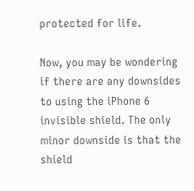protected for life.

Now, you may be wondering if there are any downsides to using the iPhone 6 invisible shield. The only minor downside is that the shield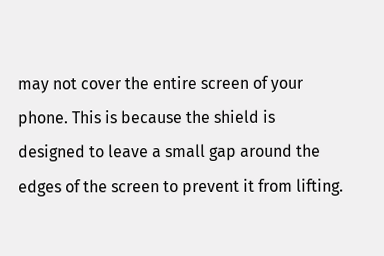may not cover the entire screen of your phone. This is because the shield is designed to leave a small gap around the edges of the screen to prevent it from lifting.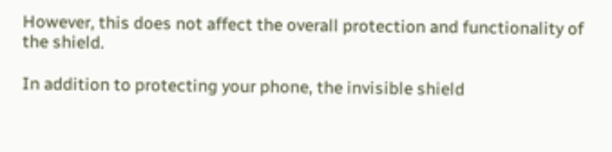However, this does not affect the overall protection and functionality of the shield.

In addition to protecting your phone, the invisible shield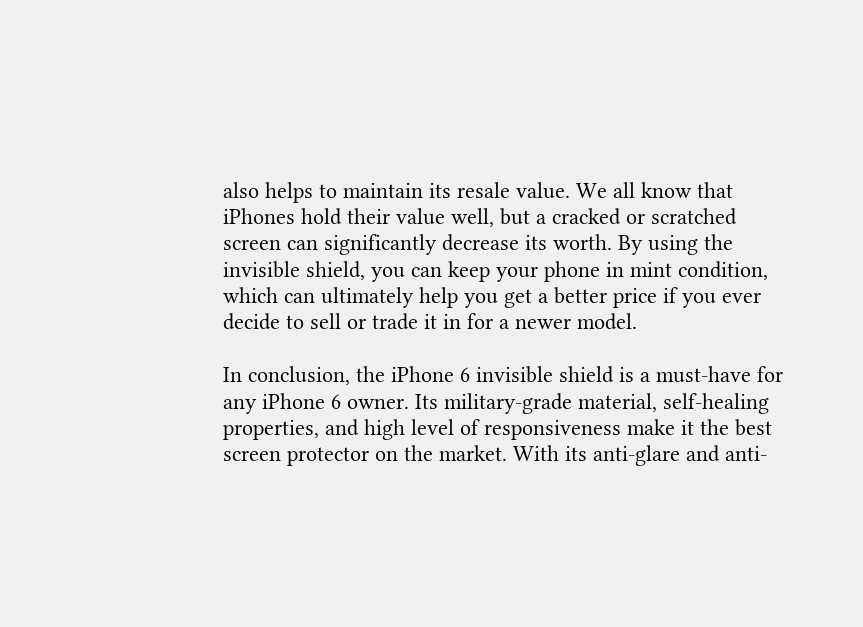also helps to maintain its resale value. We all know that iPhones hold their value well, but a cracked or scratched screen can significantly decrease its worth. By using the invisible shield, you can keep your phone in mint condition, which can ultimately help you get a better price if you ever decide to sell or trade it in for a newer model.

In conclusion, the iPhone 6 invisible shield is a must-have for any iPhone 6 owner. Its military-grade material, self-healing properties, and high level of responsiveness make it the best screen protector on the market. With its anti-glare and anti-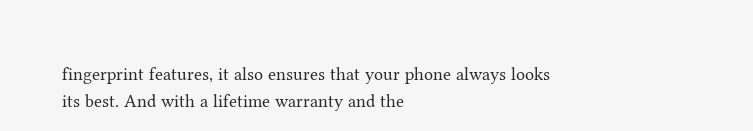fingerprint features, it also ensures that your phone always looks its best. And with a lifetime warranty and the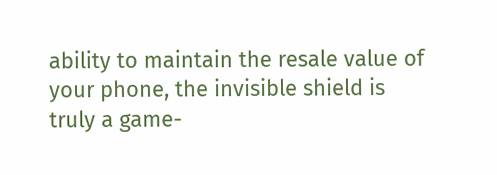ability to maintain the resale value of your phone, the invisible shield is truly a game-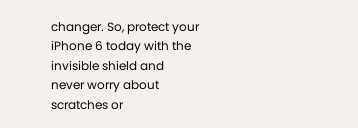changer. So, protect your iPhone 6 today with the invisible shield and never worry about scratches or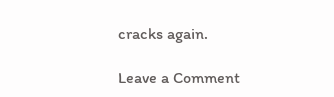cracks again.

Leave a Comment